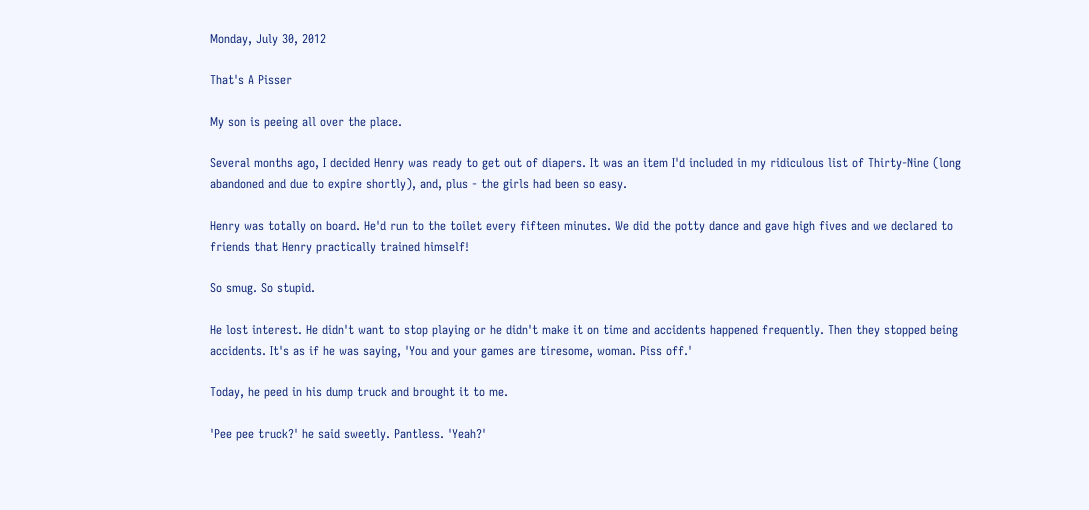Monday, July 30, 2012

That's A Pisser

My son is peeing all over the place.

Several months ago, I decided Henry was ready to get out of diapers. It was an item I'd included in my ridiculous list of Thirty-Nine (long abandoned and due to expire shortly), and, plus - the girls had been so easy.

Henry was totally on board. He'd run to the toilet every fifteen minutes. We did the potty dance and gave high fives and we declared to friends that Henry practically trained himself!

So smug. So stupid.

He lost interest. He didn't want to stop playing or he didn't make it on time and accidents happened frequently. Then they stopped being accidents. It's as if he was saying, 'You and your games are tiresome, woman. Piss off.'

Today, he peed in his dump truck and brought it to me.

'Pee pee truck?' he said sweetly. Pantless. 'Yeah?'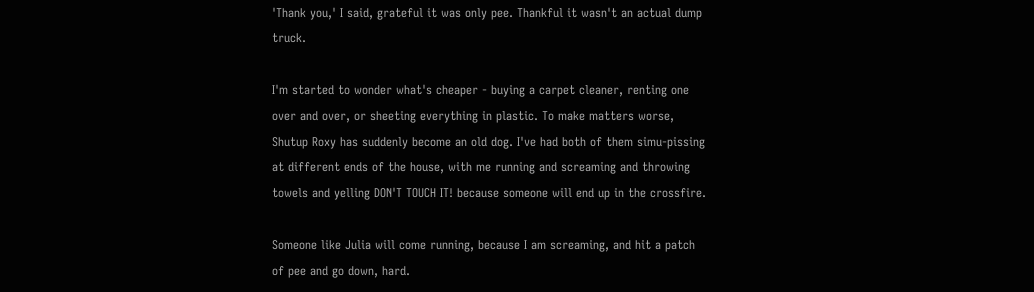'Thank you,' I said, grateful it was only pee. Thankful it wasn't an actual dump truck.

I'm started to wonder what's cheaper - buying a carpet cleaner, renting one over and over, or sheeting everything in plastic. To make matters worse, Shutup Roxy has suddenly become an old dog. I've had both of them simu-pissing at different ends of the house, with me running and screaming and throwing towels and yelling DON'T TOUCH IT! because someone will end up in the crossfire.

Someone like Julia will come running, because I am screaming, and hit a patch of pee and go down, hard.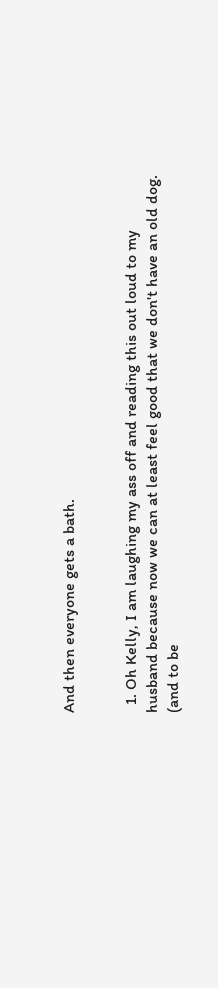And then everyone gets a bath.


  1. Oh Kelly, I am laughing my ass off and reading this out loud to my husband because now we can at least feel good that we don't have an old dog. (and to be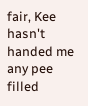fair, Kee hasn't handed me any pee filled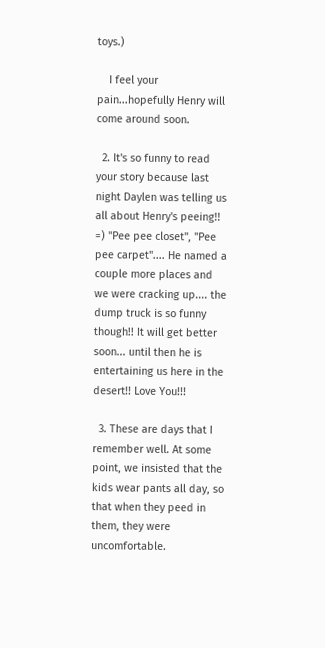toys.)

    I feel your pain...hopefully Henry will come around soon.

  2. It's so funny to read your story because last night Daylen was telling us all about Henry's peeing!! =) "Pee pee closet", "Pee pee carpet".... He named a couple more places and we were cracking up.... the dump truck is so funny though!! It will get better soon... until then he is entertaining us here in the desert!! Love You!!!

  3. These are days that I remember well. At some point, we insisted that the kids wear pants all day, so that when they peed in them, they were uncomfortable.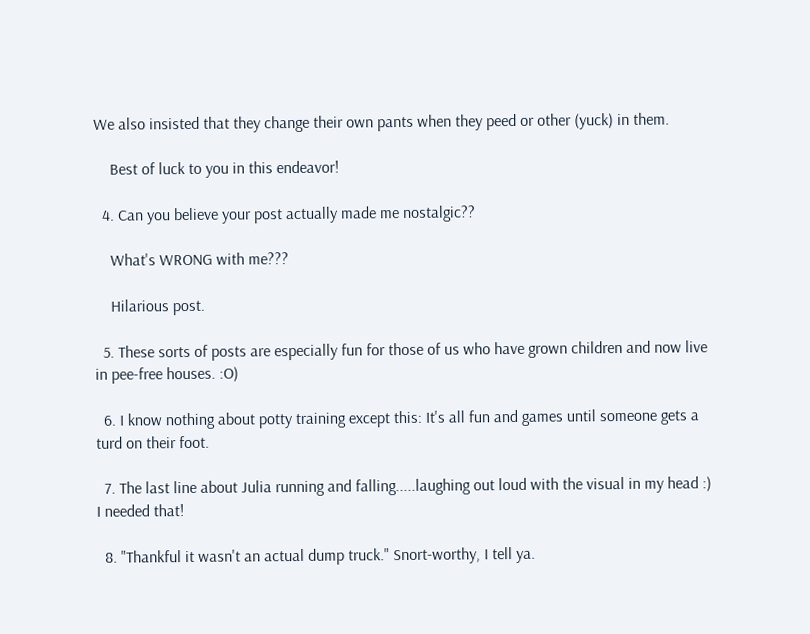We also insisted that they change their own pants when they peed or other (yuck) in them.

    Best of luck to you in this endeavor!

  4. Can you believe your post actually made me nostalgic??

    What's WRONG with me???

    Hilarious post.

  5. These sorts of posts are especially fun for those of us who have grown children and now live in pee-free houses. :O)

  6. I know nothing about potty training except this: It's all fun and games until someone gets a turd on their foot.

  7. The last line about Julia running and falling.....laughing out loud with the visual in my head :) I needed that!

  8. "Thankful it wasn't an actual dump truck." Snort-worthy, I tell ya.